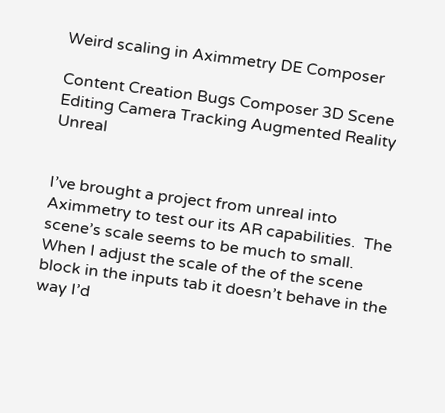Weird scaling in Aximmetry DE Composer

Content Creation Bugs Composer 3D Scene Editing Camera Tracking Augmented Reality Unreal


I’ve brought a project from unreal into Aximmetry to test our its AR capabilities.  The scene’s scale seems to be much to small.  When I adjust the scale of the of the scene block in the inputs tab it doesn’t behave in the way I’d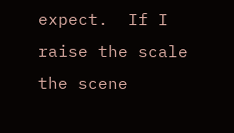expect.  If I raise the scale the scene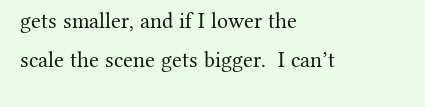gets smaller, and if I lower the scale the scene gets bigger.  I can’t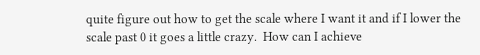quite figure out how to get the scale where I want it and if I lower the scale past 0 it goes a little crazy.  How can I achieve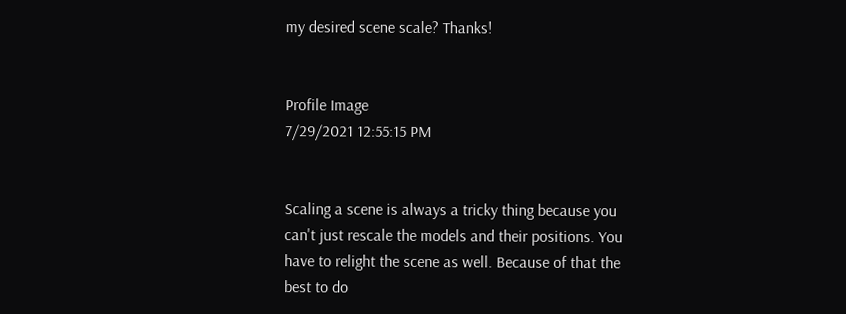my desired scene scale? Thanks!


Profile Image
7/29/2021 12:55:15 PM


Scaling a scene is always a tricky thing because you can't just rescale the models and their positions. You have to relight the scene as well. Because of that the best to do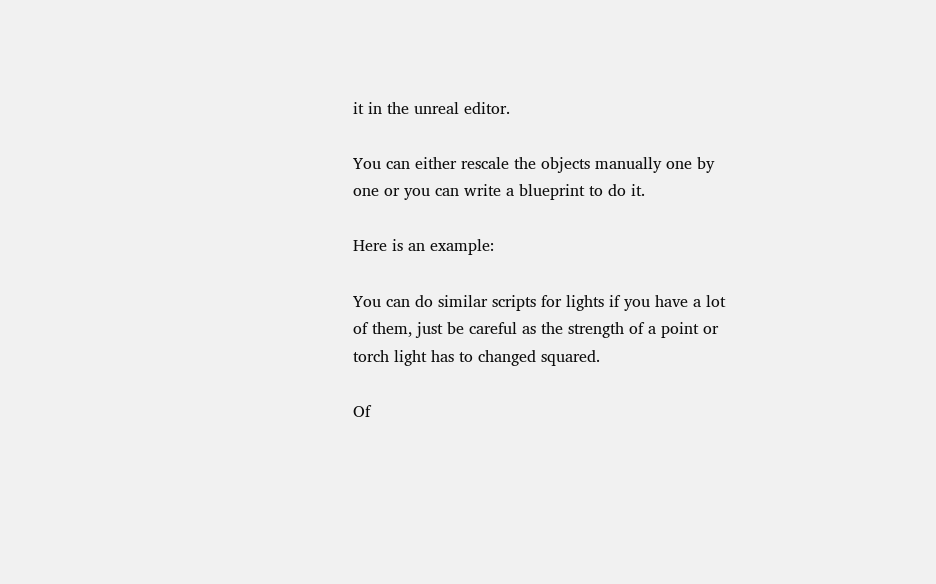it in the unreal editor.

You can either rescale the objects manually one by one or you can write a blueprint to do it.

Here is an example:

You can do similar scripts for lights if you have a lot of them, just be careful as the strength of a point or torch light has to changed squared.

Of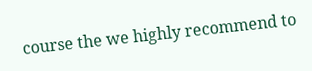course the we highly recommend to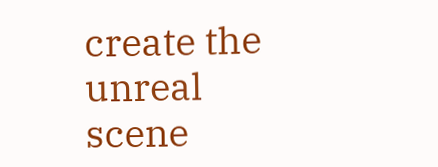create the unreal scene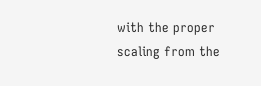with the proper scaling from the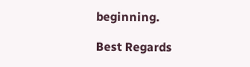beginning.

Best Regards